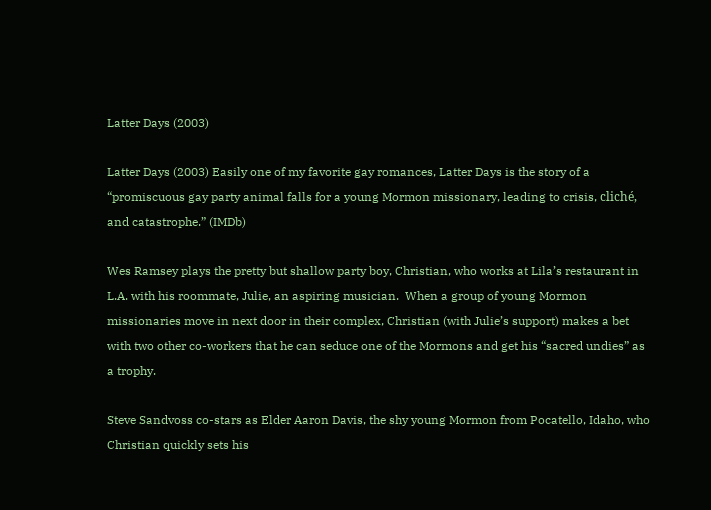Latter Days (2003)

Latter Days (2003) Easily one of my favorite gay romances, Latter Days is the story of a “promiscuous gay party animal falls for a young Mormon missionary, leading to crisis, cliché, and catastrophe.” (IMDb)

Wes Ramsey plays the pretty but shallow party boy, Christian, who works at Lila’s restaurant in L.A. with his roommate, Julie, an aspiring musician.  When a group of young Mormon missionaries move in next door in their complex, Christian (with Julie’s support) makes a bet with two other co-workers that he can seduce one of the Mormons and get his “sacred undies” as a trophy.

Steve Sandvoss co-stars as Elder Aaron Davis, the shy young Mormon from Pocatello, Idaho, who Christian quickly sets his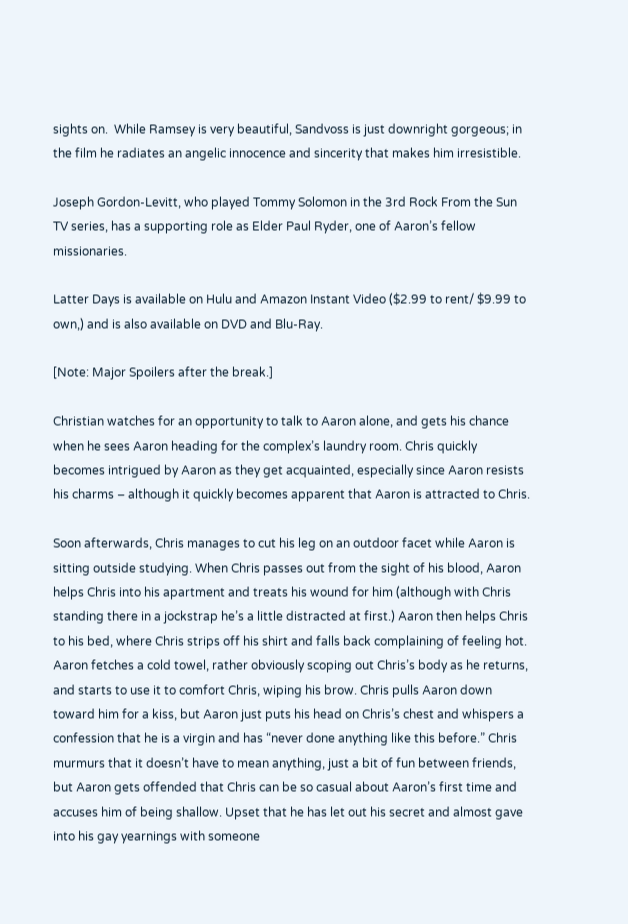sights on.  While Ramsey is very beautiful, Sandvoss is just downright gorgeous; in the film he radiates an angelic innocence and sincerity that makes him irresistible.

Joseph Gordon-Levitt, who played Tommy Solomon in the 3rd Rock From the Sun TV series, has a supporting role as Elder Paul Ryder, one of Aaron’s fellow missionaries.

Latter Days is available on Hulu and Amazon Instant Video ($2.99 to rent/ $9.99 to own,) and is also available on DVD and Blu-Ray.

[Note: Major Spoilers after the break.]

Christian watches for an opportunity to talk to Aaron alone, and gets his chance when he sees Aaron heading for the complex’s laundry room. Chris quickly becomes intrigued by Aaron as they get acquainted, especially since Aaron resists his charms – although it quickly becomes apparent that Aaron is attracted to Chris.

Soon afterwards, Chris manages to cut his leg on an outdoor facet while Aaron is sitting outside studying. When Chris passes out from the sight of his blood, Aaron helps Chris into his apartment and treats his wound for him (although with Chris standing there in a jockstrap he’s a little distracted at first.) Aaron then helps Chris to his bed, where Chris strips off his shirt and falls back complaining of feeling hot. Aaron fetches a cold towel, rather obviously scoping out Chris’s body as he returns, and starts to use it to comfort Chris, wiping his brow. Chris pulls Aaron down toward him for a kiss, but Aaron just puts his head on Chris’s chest and whispers a confession that he is a virgin and has “never done anything like this before.” Chris murmurs that it doesn’t have to mean anything, just a bit of fun between friends, but Aaron gets offended that Chris can be so casual about Aaron’s first time and accuses him of being shallow. Upset that he has let out his secret and almost gave into his gay yearnings with someone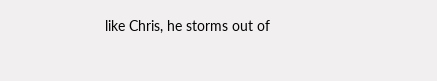like Chris, he storms out of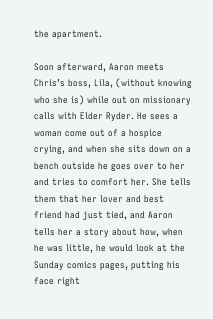the apartment.

Soon afterward, Aaron meets Chris’s boss, Lila, (without knowing who she is) while out on missionary calls with Elder Ryder. He sees a woman come out of a hospice crying, and when she sits down on a bench outside he goes over to her and tries to comfort her. She tells them that her lover and best friend had just tied, and Aaron tells her a story about how, when he was little, he would look at the Sunday comics pages, putting his face right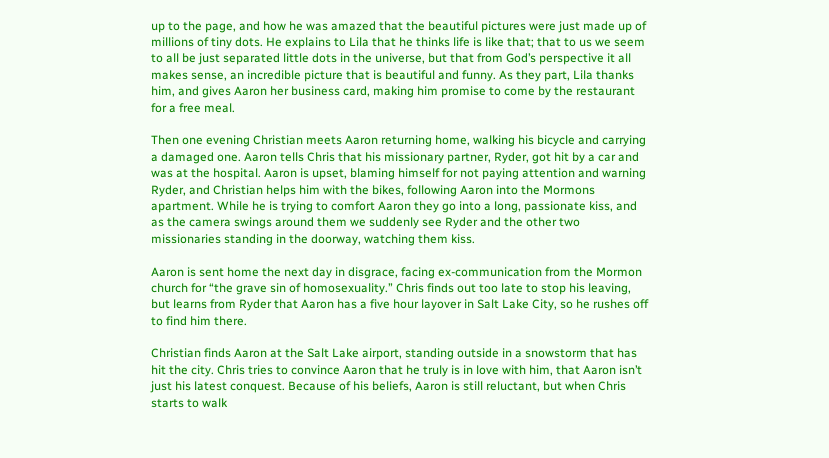up to the page, and how he was amazed that the beautiful pictures were just made up of millions of tiny dots. He explains to Lila that he thinks life is like that; that to us we seem to all be just separated little dots in the universe, but that from God’s perspective it all makes sense, an incredible picture that is beautiful and funny. As they part, Lila thanks him, and gives Aaron her business card, making him promise to come by the restaurant for a free meal.

Then one evening Christian meets Aaron returning home, walking his bicycle and carrying a damaged one. Aaron tells Chris that his missionary partner, Ryder, got hit by a car and was at the hospital. Aaron is upset, blaming himself for not paying attention and warning Ryder, and Christian helps him with the bikes, following Aaron into the Mormons apartment. While he is trying to comfort Aaron they go into a long, passionate kiss, and as the camera swings around them we suddenly see Ryder and the other two missionaries standing in the doorway, watching them kiss.

Aaron is sent home the next day in disgrace, facing ex-communication from the Mormon church for “the grave sin of homosexuality.” Chris finds out too late to stop his leaving, but learns from Ryder that Aaron has a five hour layover in Salt Lake City, so he rushes off to find him there.

Christian finds Aaron at the Salt Lake airport, standing outside in a snowstorm that has hit the city. Chris tries to convince Aaron that he truly is in love with him, that Aaron isn’t just his latest conquest. Because of his beliefs, Aaron is still reluctant, but when Chris starts to walk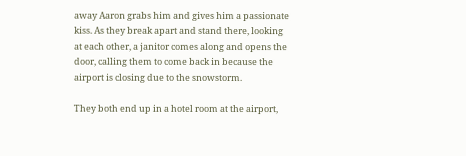away Aaron grabs him and gives him a passionate kiss. As they break apart and stand there, looking at each other, a janitor comes along and opens the door, calling them to come back in because the airport is closing due to the snowstorm.

They both end up in a hotel room at the airport,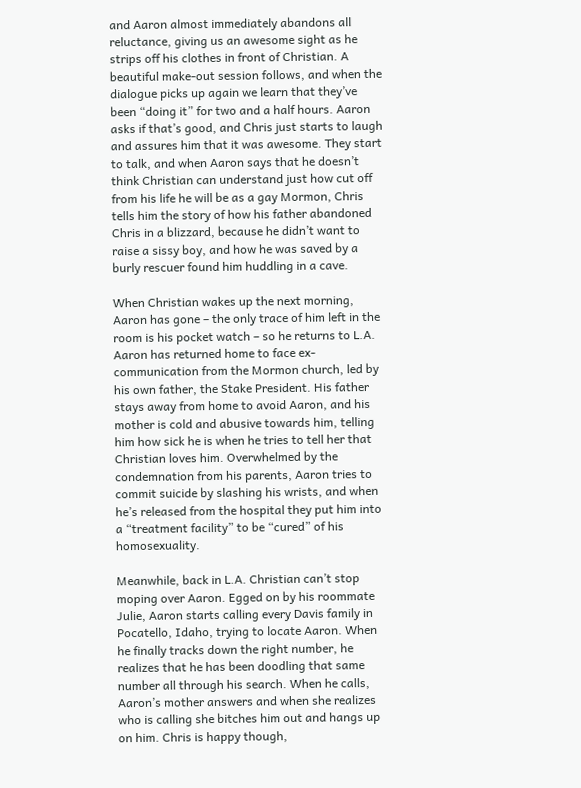and Aaron almost immediately abandons all reluctance, giving us an awesome sight as he strips off his clothes in front of Christian. A beautiful make-out session follows, and when the dialogue picks up again we learn that they’ve been “doing it” for two and a half hours. Aaron asks if that’s good, and Chris just starts to laugh and assures him that it was awesome. They start to talk, and when Aaron says that he doesn’t think Christian can understand just how cut off from his life he will be as a gay Mormon, Chris tells him the story of how his father abandoned Chris in a blizzard, because he didn’t want to raise a sissy boy, and how he was saved by a burly rescuer found him huddling in a cave.

When Christian wakes up the next morning, Aaron has gone – the only trace of him left in the room is his pocket watch – so he returns to L.A. Aaron has returned home to face ex-communication from the Mormon church, led by his own father, the Stake President. His father stays away from home to avoid Aaron, and his mother is cold and abusive towards him, telling him how sick he is when he tries to tell her that Christian loves him. Overwhelmed by the condemnation from his parents, Aaron tries to commit suicide by slashing his wrists, and when he’s released from the hospital they put him into a “treatment facility” to be “cured” of his homosexuality.

Meanwhile, back in L.A. Christian can’t stop moping over Aaron. Egged on by his roommate Julie, Aaron starts calling every Davis family in Pocatello, Idaho, trying to locate Aaron. When he finally tracks down the right number, he realizes that he has been doodling that same number all through his search. When he calls, Aaron’s mother answers and when she realizes who is calling she bitches him out and hangs up on him. Chris is happy though,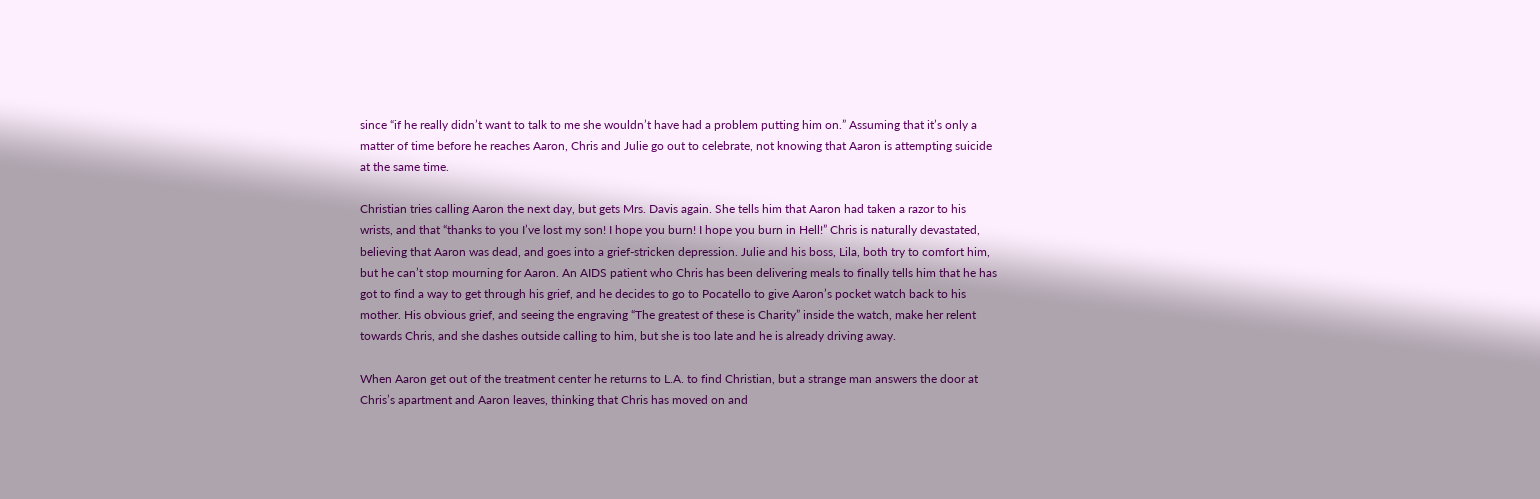since “if he really didn’t want to talk to me she wouldn’t have had a problem putting him on.” Assuming that it’s only a matter of time before he reaches Aaron, Chris and Julie go out to celebrate, not knowing that Aaron is attempting suicide at the same time.

Christian tries calling Aaron the next day, but gets Mrs. Davis again. She tells him that Aaron had taken a razor to his wrists, and that “thanks to you I’ve lost my son! I hope you burn! I hope you burn in Hell!” Chris is naturally devastated, believing that Aaron was dead, and goes into a grief-stricken depression. Julie and his boss, Lila, both try to comfort him, but he can’t stop mourning for Aaron. An AIDS patient who Chris has been delivering meals to finally tells him that he has got to find a way to get through his grief, and he decides to go to Pocatello to give Aaron’s pocket watch back to his mother. His obvious grief, and seeing the engraving “The greatest of these is Charity” inside the watch, make her relent towards Chris, and she dashes outside calling to him, but she is too late and he is already driving away.

When Aaron get out of the treatment center he returns to L.A. to find Christian, but a strange man answers the door at Chris’s apartment and Aaron leaves, thinking that Chris has moved on and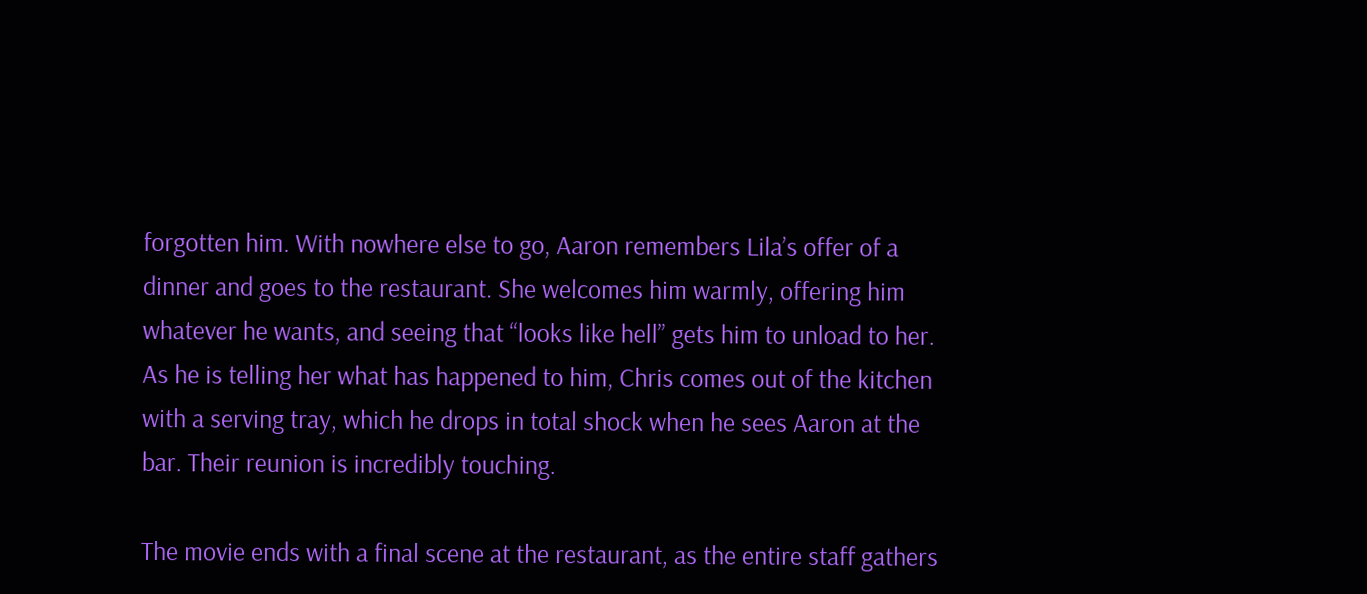forgotten him. With nowhere else to go, Aaron remembers Lila’s offer of a dinner and goes to the restaurant. She welcomes him warmly, offering him whatever he wants, and seeing that “looks like hell” gets him to unload to her. As he is telling her what has happened to him, Chris comes out of the kitchen with a serving tray, which he drops in total shock when he sees Aaron at the bar. Their reunion is incredibly touching.

The movie ends with a final scene at the restaurant, as the entire staff gathers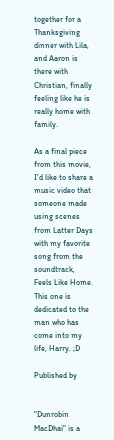together for a Thanksgiving dinner with Lila, and Aaron is there with Christian, finally feeling like he is really home with family.

As a final piece from this movie, I’d like to share a music video that someone made using scenes from Latter Days with my favorite song from the soundtrack, Feels Like Home. This one is dedicated to the man who has come into my life, Harry. ;D

Published by


"Dunrobin MacDhai" is a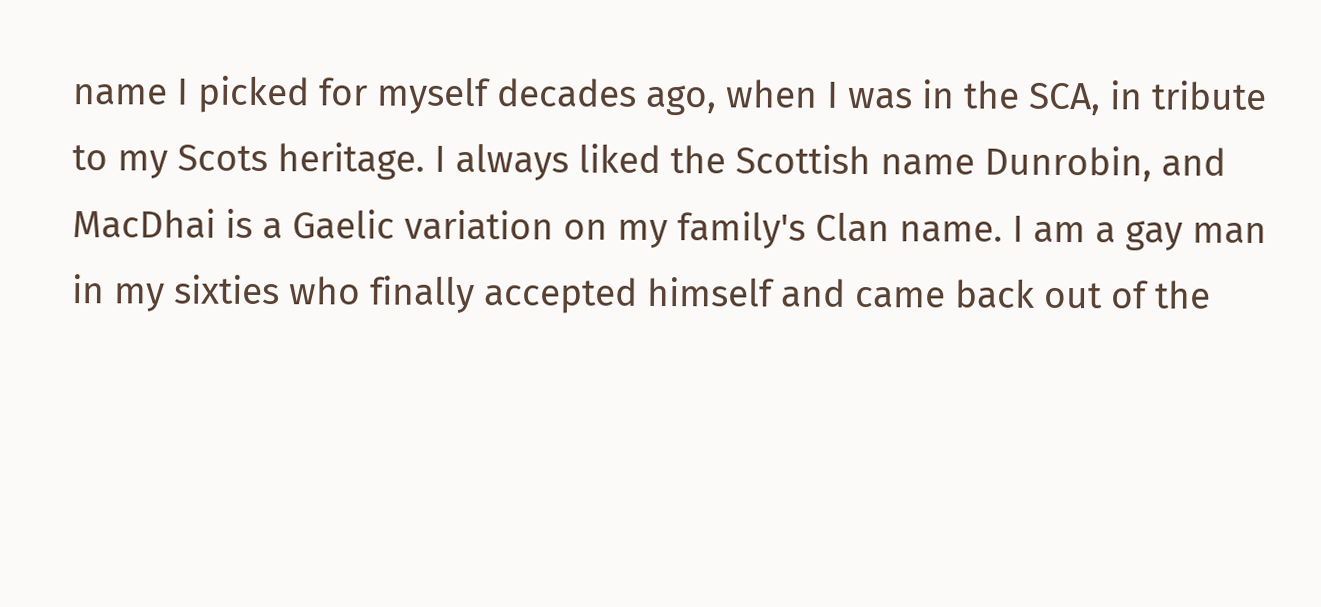name I picked for myself decades ago, when I was in the SCA, in tribute to my Scots heritage. I always liked the Scottish name Dunrobin, and MacDhai is a Gaelic variation on my family's Clan name. I am a gay man in my sixties who finally accepted himself and came back out of the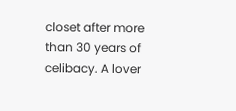closet after more than 30 years of celibacy. A lover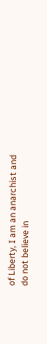of Liberty, I am an anarchist and do not believe in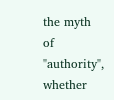the myth of "authority", whether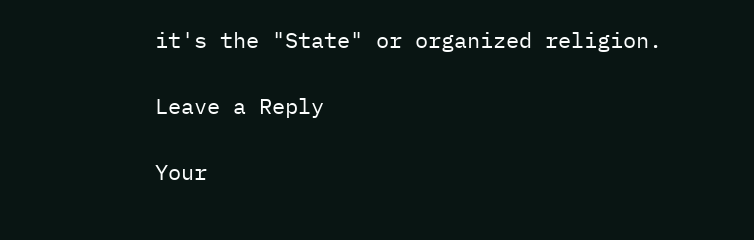it's the "State" or organized religion.

Leave a Reply

Your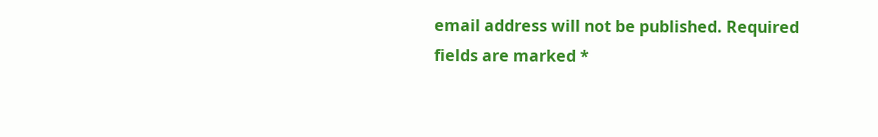email address will not be published. Required fields are marked *